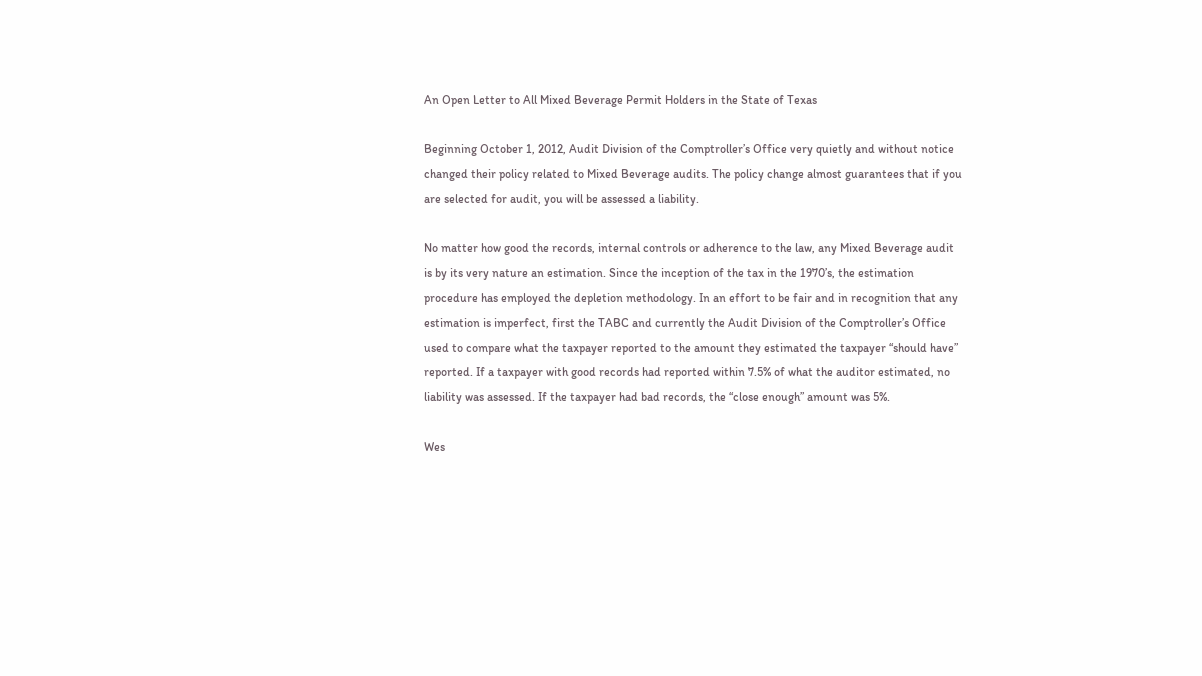An Open Letter to All Mixed Beverage Permit Holders in the State of Texas

Beginning October 1, 2012, Audit Division of the Comptroller’s Office very quietly and without notice changed their policy related to Mixed Beverage audits. The policy change almost guarantees that if you are selected for audit, you will be assessed a liability.

No matter how good the records, internal controls or adherence to the law, any Mixed Beverage audit is by its very nature an estimation. Since the inception of the tax in the 1970’s, the estimation procedure has employed the depletion methodology. In an effort to be fair and in recognition that any estimation is imperfect, first the TABC and currently the Audit Division of the Comptroller’s Office used to compare what the taxpayer reported to the amount they estimated the taxpayer “should have” reported. If a taxpayer with good records had reported within 7.5% of what the auditor estimated, no liability was assessed. If the taxpayer had bad records, the “close enough” amount was 5%.

Wes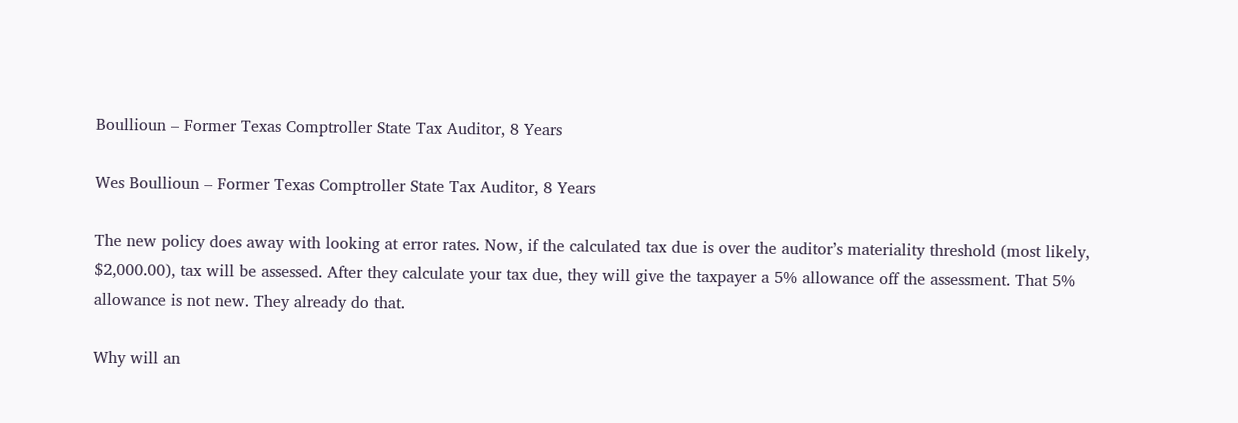Boullioun – Former Texas Comptroller State Tax Auditor, 8 Years

Wes Boullioun – Former Texas Comptroller State Tax Auditor, 8 Years

The new policy does away with looking at error rates. Now, if the calculated tax due is over the auditor’s materiality threshold (most likely, $2,000.00), tax will be assessed. After they calculate your tax due, they will give the taxpayer a 5% allowance off the assessment. That 5% allowance is not new. They already do that.

Why will an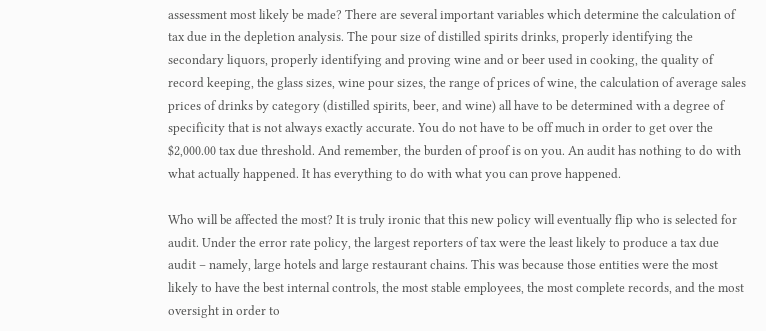assessment most likely be made? There are several important variables which determine the calculation of tax due in the depletion analysis. The pour size of distilled spirits drinks, properly identifying the secondary liquors, properly identifying and proving wine and or beer used in cooking, the quality of record keeping, the glass sizes, wine pour sizes, the range of prices of wine, the calculation of average sales prices of drinks by category (distilled spirits, beer, and wine) all have to be determined with a degree of specificity that is not always exactly accurate. You do not have to be off much in order to get over the $2,000.00 tax due threshold. And remember, the burden of proof is on you. An audit has nothing to do with what actually happened. It has everything to do with what you can prove happened.

Who will be affected the most? It is truly ironic that this new policy will eventually flip who is selected for audit. Under the error rate policy, the largest reporters of tax were the least likely to produce a tax due audit – namely, large hotels and large restaurant chains. This was because those entities were the most likely to have the best internal controls, the most stable employees, the most complete records, and the most oversight in order to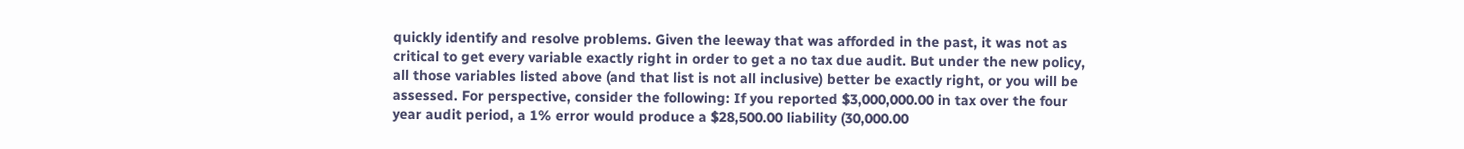quickly identify and resolve problems. Given the leeway that was afforded in the past, it was not as critical to get every variable exactly right in order to get a no tax due audit. But under the new policy, all those variables listed above (and that list is not all inclusive) better be exactly right, or you will be assessed. For perspective, consider the following: If you reported $3,000,000.00 in tax over the four year audit period, a 1% error would produce a $28,500.00 liability (30,000.00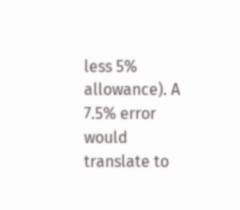less 5% allowance). A 7.5% error would translate to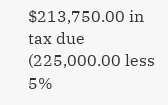$213,750.00 in tax due (225,000.00 less 5%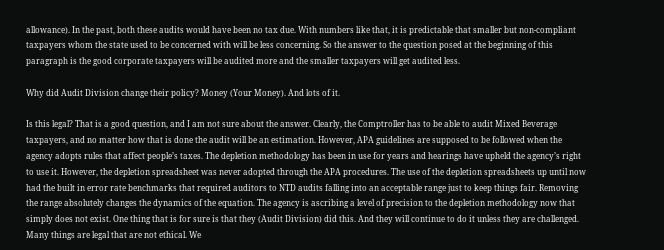allowance). In the past, both these audits would have been no tax due. With numbers like that, it is predictable that smaller but non-compliant taxpayers whom the state used to be concerned with will be less concerning. So the answer to the question posed at the beginning of this paragraph is the good corporate taxpayers will be audited more and the smaller taxpayers will get audited less.

Why did Audit Division change their policy? Money (Your Money). And lots of it.

Is this legal? That is a good question, and I am not sure about the answer. Clearly, the Comptroller has to be able to audit Mixed Beverage taxpayers, and no matter how that is done the audit will be an estimation. However, APA guidelines are supposed to be followed when the agency adopts rules that affect people’s taxes. The depletion methodology has been in use for years and hearings have upheld the agency’s right to use it. However, the depletion spreadsheet was never adopted through the APA procedures. The use of the depletion spreadsheets up until now had the built in error rate benchmarks that required auditors to NTD audits falling into an acceptable range just to keep things fair. Removing the range absolutely changes the dynamics of the equation. The agency is ascribing a level of precision to the depletion methodology now that simply does not exist. One thing that is for sure is that they (Audit Division) did this. And they will continue to do it unless they are challenged. Many things are legal that are not ethical. We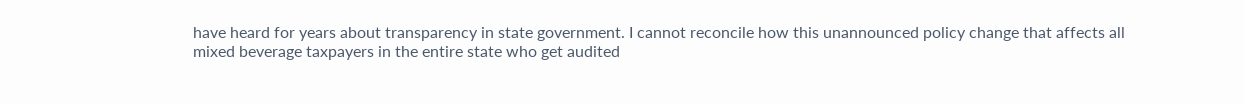have heard for years about transparency in state government. I cannot reconcile how this unannounced policy change that affects all mixed beverage taxpayers in the entire state who get audited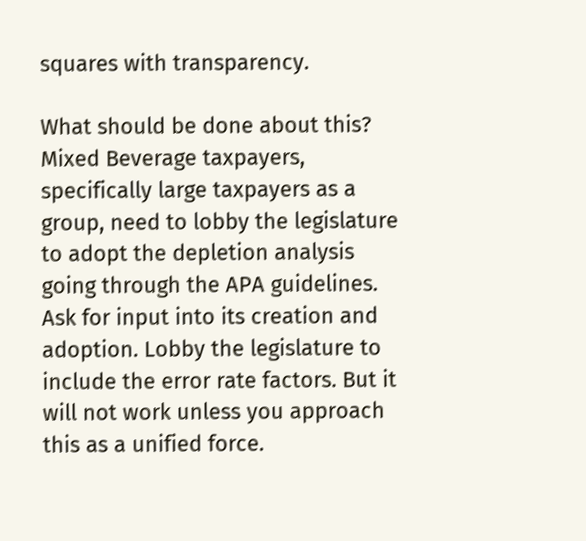squares with transparency.

What should be done about this? Mixed Beverage taxpayers, specifically large taxpayers as a group, need to lobby the legislature to adopt the depletion analysis going through the APA guidelines. Ask for input into its creation and adoption. Lobby the legislature to include the error rate factors. But it will not work unless you approach this as a unified force.